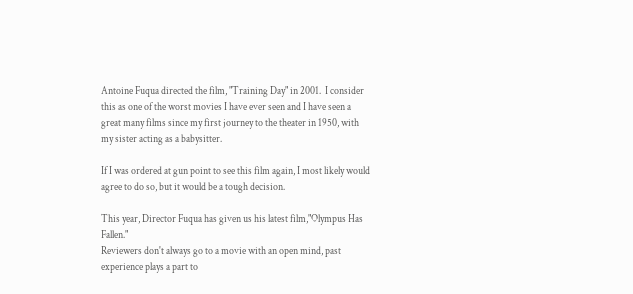Antoine Fuqua directed the film, "Training Day" in 2001.  I consider this as one of the worst movies I have ever seen and I have seen a great many films since my first journey to the theater in 1950, with my sister acting as a babysitter.

If I was ordered at gun point to see this film again, I most likely would agree to do so, but it would be a tough decision.

This year, Director Fuqua has given us his latest film,"Olympus Has Fallen."
Reviewers don't always go to a movie with an open mind, past experience plays a part to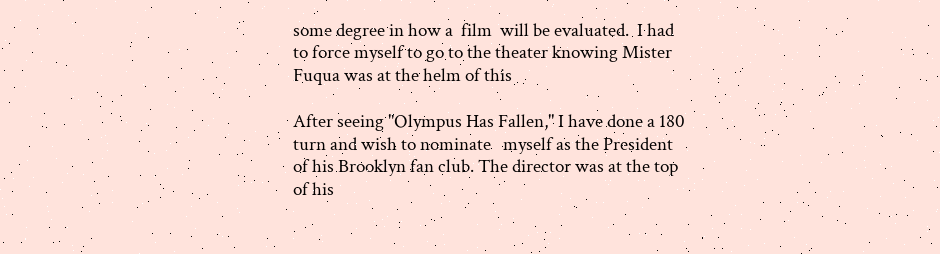some degree in how a  film  will be evaluated.  I had to force myself to go to the theater knowing Mister Fuqua was at the helm of this

After seeing "Olympus Has Fallen," I have done a 180 turn and wish to nominate   myself as the President of his Brooklyn fan club. The director was at the top of his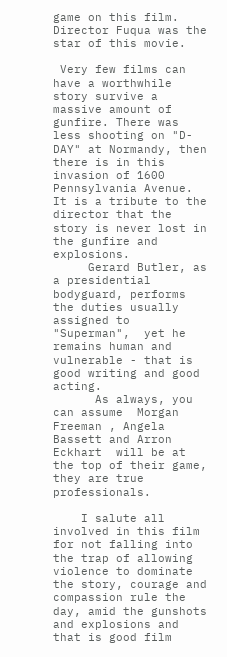game on this film. Director Fuqua was the star of this movie.

 Very few films can have a worthwhile  story survive a massive amount of gunfire. There was less shooting on "D-DAY" at Normandy, then there is in this invasion of 1600  Pennsylvania Avenue. It is a tribute to the director that the story is never lost in the gunfire and explosions.
     Gerard Butler, as a presidential bodyguard, performs the duties usually assigned to "Superman",  yet he remains human and vulnerable - that is good writing and good acting.
      As always, you can assume  Morgan Freeman , Angela Bassett and Arron Eckhart  will be at the top of their game, they are true professionals.

    I salute all involved in this film for not falling into the trap of allowing violence to dominate the story, courage and compassion rule the day, amid the gunshots and explosions and that is good film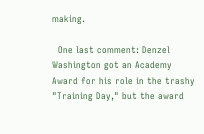making.

  One last comment: Denzel Washington got an Academy Award for his role in the trashy "Training Day," but the award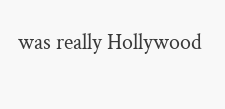was really Hollywood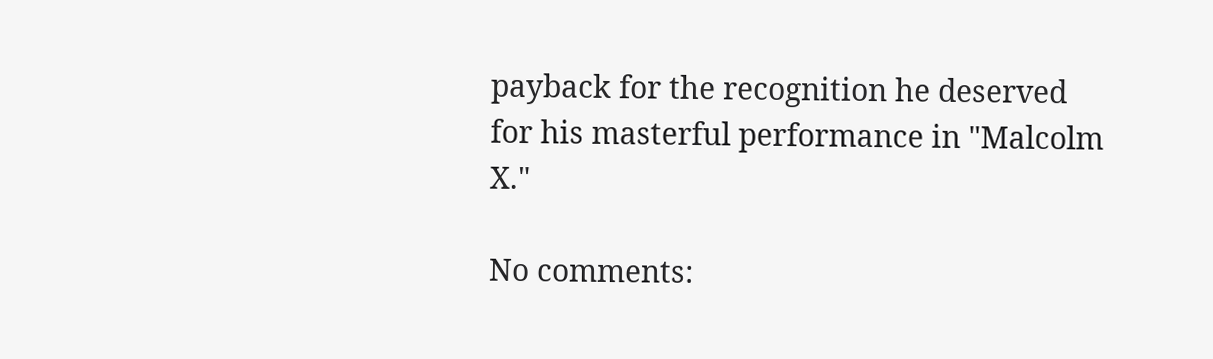payback for the recognition he deserved for his masterful performance in "Malcolm X."

No comments: